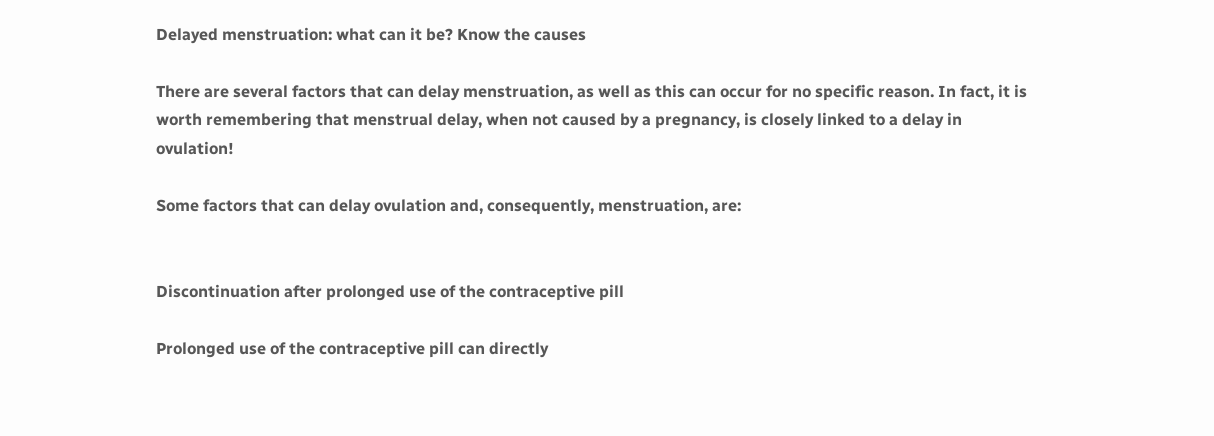Delayed menstruation: what can it be? Know the causes

There are several factors that can delay menstruation, as well as this can occur for no specific reason. In fact, it is worth remembering that menstrual delay, when not caused by a pregnancy, is closely linked to a delay in ovulation!

Some factors that can delay ovulation and, consequently, menstruation, are:


Discontinuation after prolonged use of the contraceptive pill

Prolonged use of the contraceptive pill can directly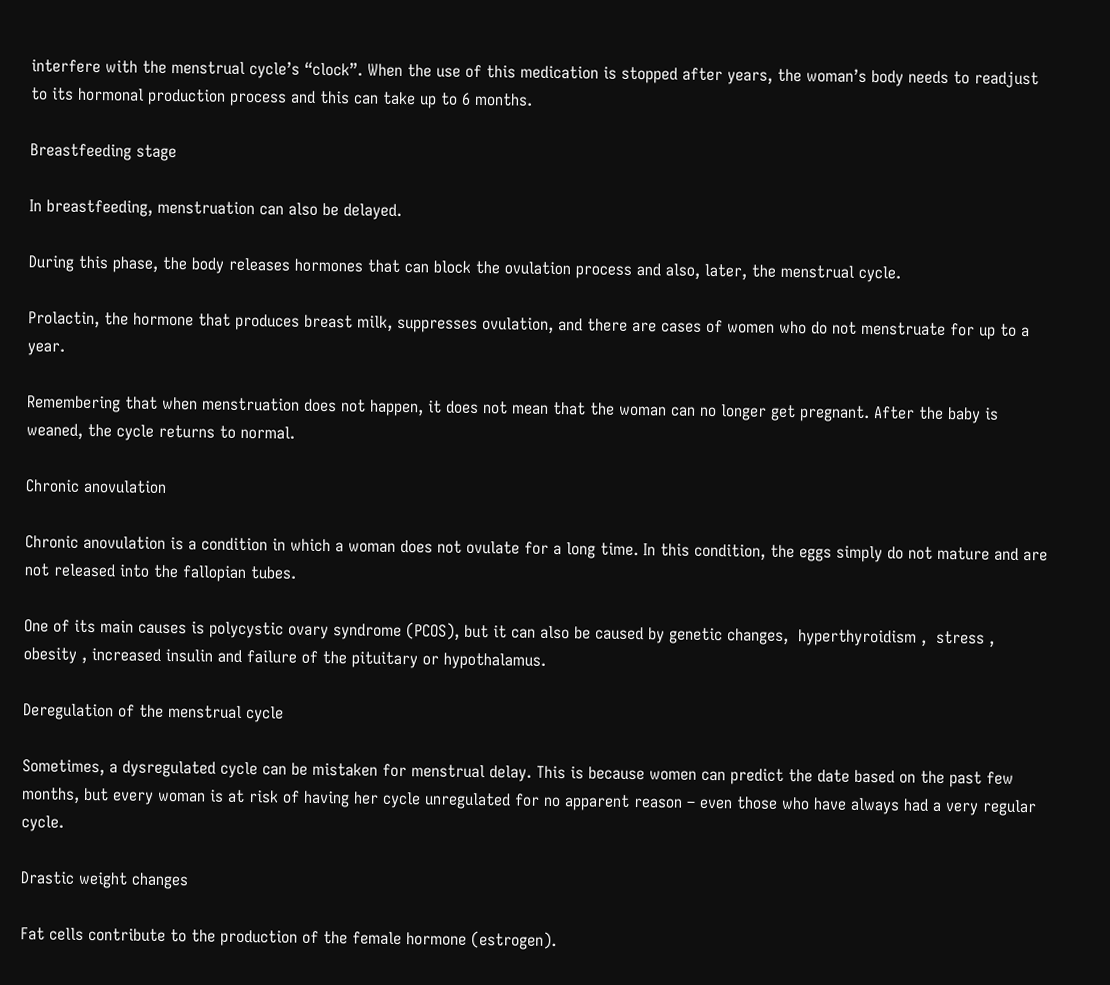interfere with the menstrual cycle’s “clock”. When the use of this medication is stopped after years, the woman’s body needs to readjust to its hormonal production process and this can take up to 6 months.

Breastfeeding stage

In breastfeeding, menstruation can also be delayed.

During this phase, the body releases hormones that can block the ovulation process and also, later, the menstrual cycle.

Prolactin, the hormone that produces breast milk, suppresses ovulation, and there are cases of women who do not menstruate for up to a year.

Remembering that when menstruation does not happen, it does not mean that the woman can no longer get pregnant. After the baby is weaned, the cycle returns to normal.

Chronic anovulation

Chronic anovulation is a condition in which a woman does not ovulate for a long time. In this condition, the eggs simply do not mature and are not released into the fallopian tubes.

One of its main causes is polycystic ovary syndrome (PCOS), but it can also be caused by genetic changes,  hyperthyroidism ,  stress ,  obesity , increased insulin and failure of the pituitary or hypothalamus.

Deregulation of the menstrual cycle

Sometimes, a dysregulated cycle can be mistaken for menstrual delay. This is because women can predict the date based on the past few months, but every woman is at risk of having her cycle unregulated for no apparent reason – even those who have always had a very regular cycle.

Drastic weight changes

Fat cells contribute to the production of the female hormone (estrogen).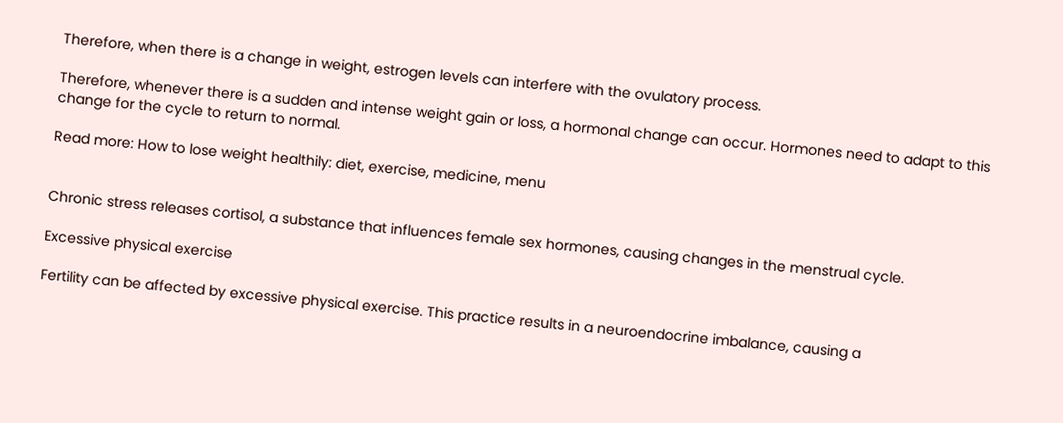Therefore, when there is a change in weight, estrogen levels can interfere with the ovulatory process.

Therefore, whenever there is a sudden and intense weight gain or loss, a hormonal change can occur. Hormones need to adapt to this change for the cycle to return to normal.

Read more: How to lose weight healthily: diet, exercise, medicine, menu


Chronic stress releases cortisol, a substance that influences female sex hormones, causing changes in the menstrual cycle.

Excessive physical exercise

Fertility can be affected by excessive physical exercise. This practice results in a neuroendocrine imbalance, causing a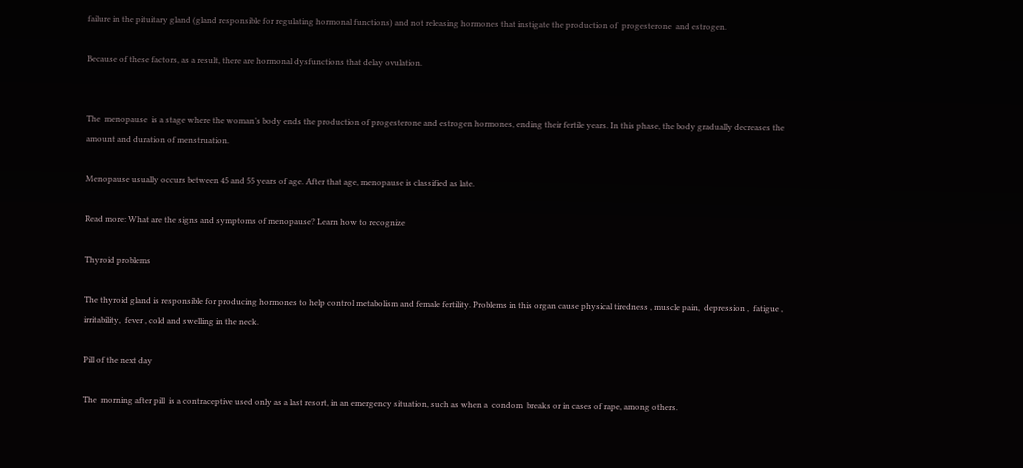failure in the pituitary gland (gland responsible for regulating hormonal functions) and not releasing hormones that instigate the production of  progesterone  and estrogen.

Because of these factors, as a result, there are hormonal dysfunctions that delay ovulation.


The  menopause  is a stage where the woman’s body ends the production of progesterone and estrogen hormones, ending their fertile years. In this phase, the body gradually decreases the amount and duration of menstruation.

Menopause usually occurs between 45 and 55 years of age. After that age, menopause is classified as late.

Read more: What are the signs and symptoms of menopause? Learn how to recognize

Thyroid problems

The thyroid gland is responsible for producing hormones to help control metabolism and female fertility. Problems in this organ cause physical tiredness , muscle pain,  depression ,  fatigue , irritability,  fever , cold and swelling in the neck.

Pill of the next day

The  morning after pill  is a contraceptive used only as a last resort, in an emergency situation, such as when a  condom  breaks or in cases of rape, among others.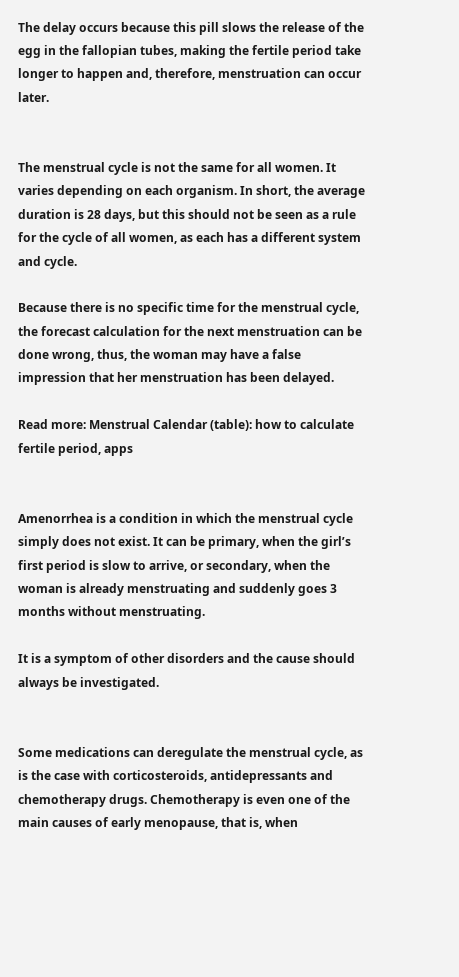The delay occurs because this pill slows the release of the egg in the fallopian tubes, making the fertile period take longer to happen and, therefore, menstruation can occur later.


The menstrual cycle is not the same for all women. It varies depending on each organism. In short, the average duration is 28 days, but this should not be seen as a rule for the cycle of all women, as each has a different system and cycle.

Because there is no specific time for the menstrual cycle, the forecast calculation for the next menstruation can be done wrong, thus, the woman may have a false impression that her menstruation has been delayed.

Read more: Menstrual Calendar (table): how to calculate fertile period, apps


Amenorrhea is a condition in which the menstrual cycle simply does not exist. It can be primary, when the girl’s first period is slow to arrive, or secondary, when the woman is already menstruating and suddenly goes 3 months without menstruating.

It is a symptom of other disorders and the cause should always be investigated.


Some medications can deregulate the menstrual cycle, as is the case with corticosteroids, antidepressants and chemotherapy drugs. Chemotherapy is even one of the main causes of early menopause, that is, when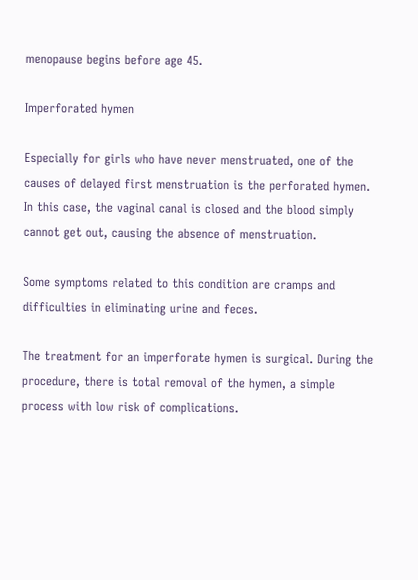menopause begins before age 45.

Imperforated hymen

Especially for girls who have never menstruated, one of the causes of delayed first menstruation is the perforated hymen. In this case, the vaginal canal is closed and the blood simply cannot get out, causing the absence of menstruation.

Some symptoms related to this condition are cramps and difficulties in eliminating urine and feces.

The treatment for an imperforate hymen is surgical. During the procedure, there is total removal of the hymen, a simple process with low risk of complications.